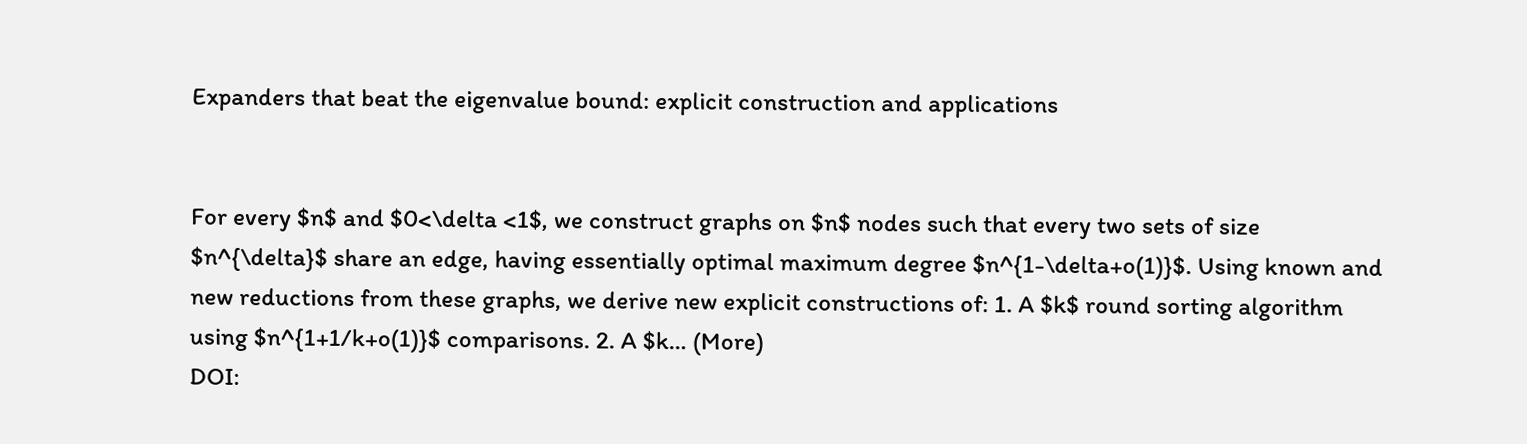Expanders that beat the eigenvalue bound: explicit construction and applications


For every $n$ and $0<\delta <1$, we construct graphs on $n$ nodes such that every two sets of size $n^{\delta}$ share an edge, having essentially optimal maximum degree $n^{1-\delta+o(1)}$. Using known and new reductions from these graphs, we derive new explicit constructions of: 1. A $k$ round sorting algorithm using $n^{1+1/k+o(1)}$ comparisons. 2. A $k… (More)
DOI: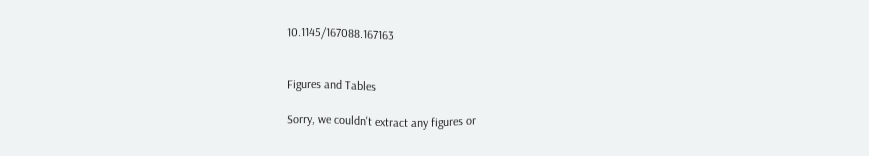10.1145/167088.167163


Figures and Tables

Sorry, we couldn't extract any figures or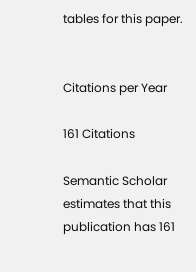tables for this paper.


Citations per Year

161 Citations

Semantic Scholar estimates that this publication has 161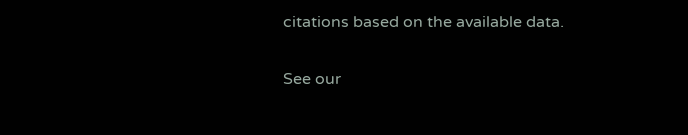citations based on the available data.

See our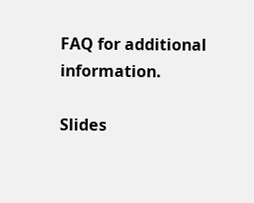FAQ for additional information.

Slides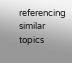referencing similar topics